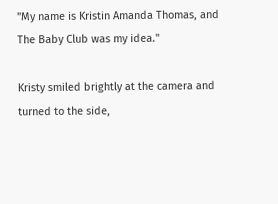"My name is Kristin Amanda Thomas, and The Baby Club was my idea."

Kristy smiled brightly at the camera and turned to the side,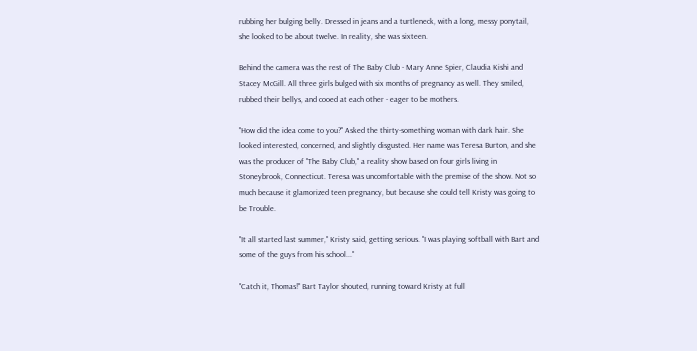rubbing her bulging belly. Dressed in jeans and a turtleneck, with a long, messy ponytail, she looked to be about twelve. In reality, she was sixteen.

Behind the camera was the rest of The Baby Club - Mary Anne Spier, Claudia Kishi and Stacey McGill. All three girls bulged with six months of pregnancy as well. They smiled, rubbed their bellys, and cooed at each other - eager to be mothers.

"How did the idea come to you?" Asked the thirty-something woman with dark hair. She looked interested, concerned, and slightly disgusted. Her name was Teresa Burton, and she was the producer of "The Baby Club," a reality show based on four girls living in Stoneybrook, Connecticut. Teresa was uncomfortable with the premise of the show. Not so much because it glamorized teen pregnancy, but because she could tell Kristy was going to be Trouble.

"It all started last summer," Kristy said, getting serious. "I was playing softball with Bart and some of the guys from his school..."

"Catch it, Thomas!" Bart Taylor shouted, running toward Kristy at full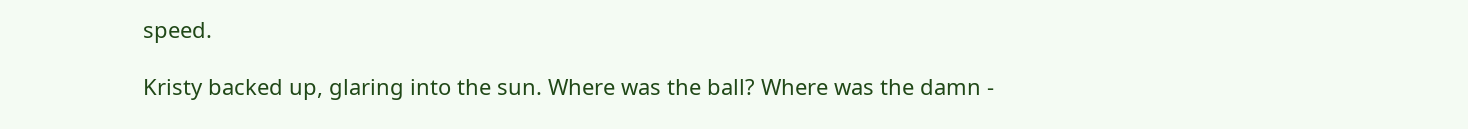speed.

Kristy backed up, glaring into the sun. Where was the ball? Where was the damn -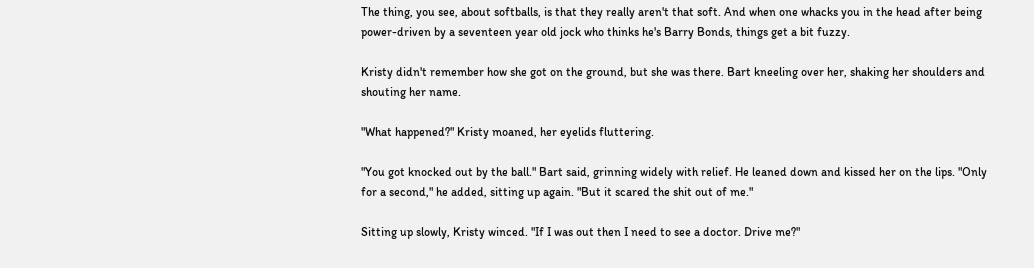The thing, you see, about softballs, is that they really aren't that soft. And when one whacks you in the head after being power-driven by a seventeen year old jock who thinks he's Barry Bonds, things get a bit fuzzy.

Kristy didn't remember how she got on the ground, but she was there. Bart kneeling over her, shaking her shoulders and shouting her name.

"What happened?" Kristy moaned, her eyelids fluttering.

"You got knocked out by the ball." Bart said, grinning widely with relief. He leaned down and kissed her on the lips. "Only for a second," he added, sitting up again. "But it scared the shit out of me."

Sitting up slowly, Kristy winced. "If I was out then I need to see a doctor. Drive me?"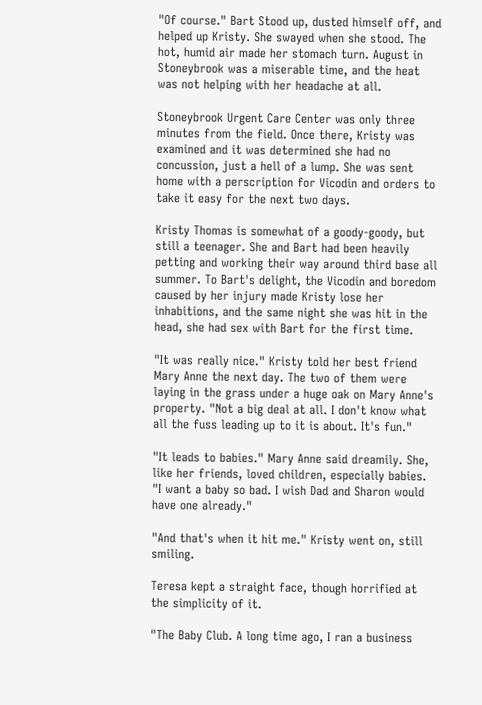"Of course." Bart Stood up, dusted himself off, and helped up Kristy. She swayed when she stood. The hot, humid air made her stomach turn. August in Stoneybrook was a miserable time, and the heat was not helping with her headache at all.

Stoneybrook Urgent Care Center was only three minutes from the field. Once there, Kristy was examined and it was determined she had no concussion, just a hell of a lump. She was sent home with a perscription for Vicodin and orders to take it easy for the next two days.

Kristy Thomas is somewhat of a goody-goody, but still a teenager. She and Bart had been heavily petting and working their way around third base all summer. To Bart's delight, the Vicodin and boredom caused by her injury made Kristy lose her inhabitions, and the same night she was hit in the head, she had sex with Bart for the first time.

"It was really nice." Kristy told her best friend Mary Anne the next day. The two of them were laying in the grass under a huge oak on Mary Anne's property. "Not a big deal at all. I don't know what all the fuss leading up to it is about. It's fun."

"It leads to babies." Mary Anne said dreamily. She, like her friends, loved children, especially babies. "I want a baby so bad. I wish Dad and Sharon would have one already."

"And that's when it hit me." Kristy went on, still smiling.

Teresa kept a straight face, though horrified at the simplicity of it.

"The Baby Club. A long time ago, I ran a business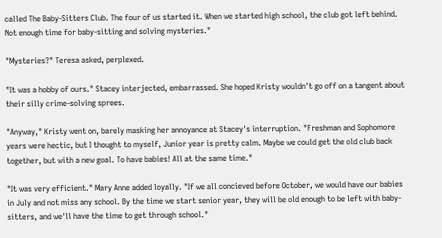called The Baby-Sitters Club. The four of us started it. When we started high school, the club got left behind. Not enough time for baby-sitting and solving mysteries."

"Mysteries?" Teresa asked, perplexed.

"It was a hobby of ours." Stacey interjected, embarrassed. She hoped Kristy wouldn't go off on a tangent about their silly crime-solving sprees.

"Anyway," Kristy went on, barely masking her annoyance at Stacey's interruption. "Freshman and Sophomore years were hectic, but I thought to myself, Junior year is pretty calm. Maybe we could get the old club back together, but with a new goal. To have babies! All at the same time."

"It was very efficient." Mary Anne added loyally. "If we all concieved before October, we would have our babies in July and not miss any school. By the time we start senior year, they will be old enough to be left with baby-sitters, and we'll have the time to get through school."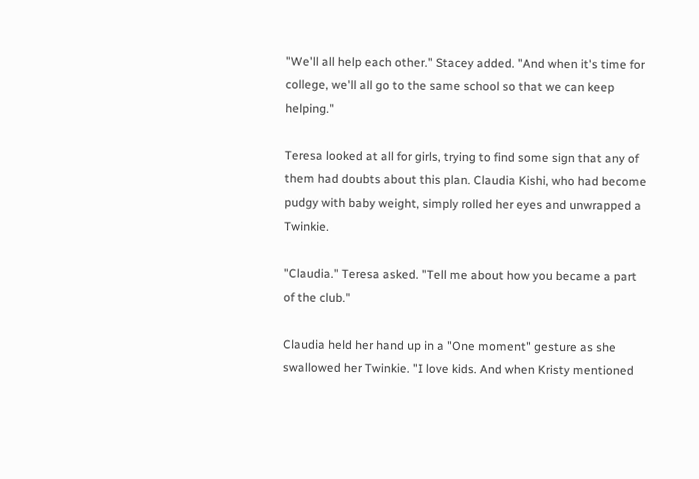"We'll all help each other." Stacey added. "And when it's time for college, we'll all go to the same school so that we can keep helping."

Teresa looked at all for girls, trying to find some sign that any of them had doubts about this plan. Claudia Kishi, who had become pudgy with baby weight, simply rolled her eyes and unwrapped a Twinkie.

"Claudia." Teresa asked. "Tell me about how you became a part of the club."

Claudia held her hand up in a "One moment" gesture as she swallowed her Twinkie. "I love kids. And when Kristy mentioned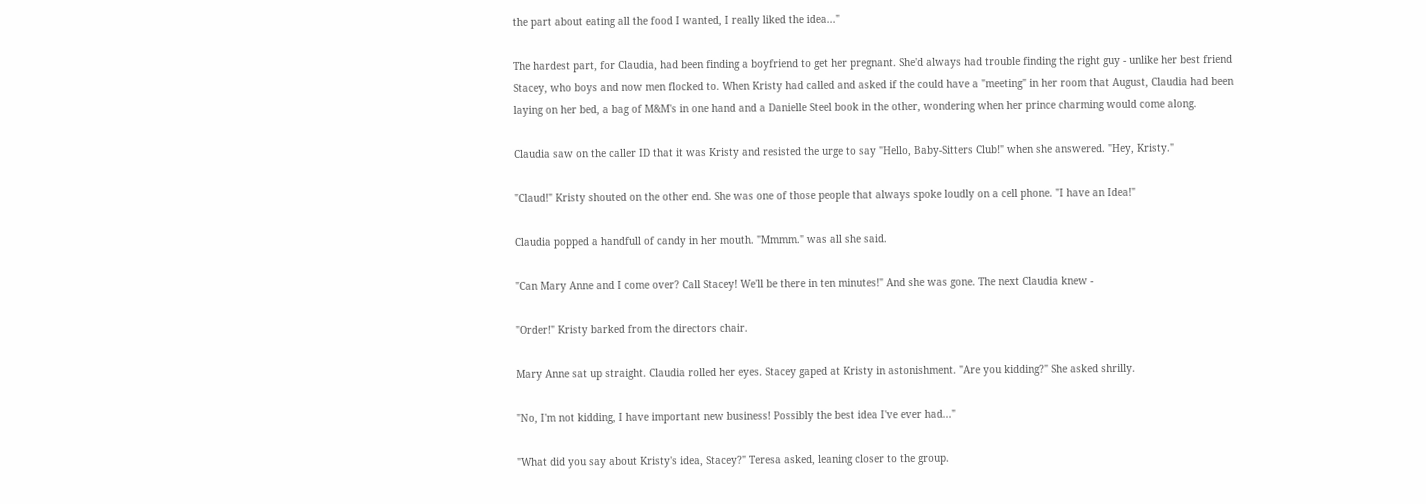the part about eating all the food I wanted, I really liked the idea..."

The hardest part, for Claudia, had been finding a boyfriend to get her pregnant. She'd always had trouble finding the right guy - unlike her best friend Stacey, who boys and now men flocked to. When Kristy had called and asked if the could have a "meeting" in her room that August, Claudia had been laying on her bed, a bag of M&M's in one hand and a Danielle Steel book in the other, wondering when her prince charming would come along.

Claudia saw on the caller ID that it was Kristy and resisted the urge to say "Hello, Baby-Sitters Club!" when she answered. "Hey, Kristy."

"Claud!" Kristy shouted on the other end. She was one of those people that always spoke loudly on a cell phone. "I have an Idea!"

Claudia popped a handfull of candy in her mouth. "Mmmm." was all she said.

"Can Mary Anne and I come over? Call Stacey! We'll be there in ten minutes!" And she was gone. The next Claudia knew -

"Order!" Kristy barked from the directors chair.

Mary Anne sat up straight. Claudia rolled her eyes. Stacey gaped at Kristy in astonishment. "Are you kidding?" She asked shrilly.

"No, I'm not kidding, I have important new business! Possibly the best idea I've ever had..."

"What did you say about Kristy's idea, Stacey?" Teresa asked, leaning closer to the group.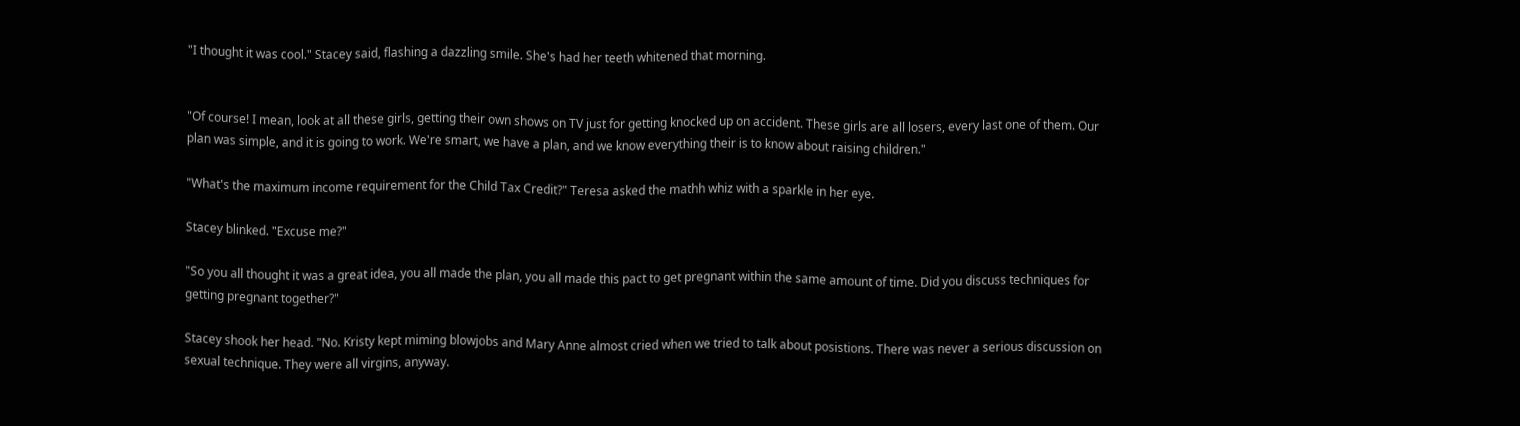"I thought it was cool." Stacey said, flashing a dazzling smile. She's had her teeth whitened that morning.


"Of course! I mean, look at all these girls, getting their own shows on TV just for getting knocked up on accident. These girls are all losers, every last one of them. Our plan was simple, and it is going to work. We're smart, we have a plan, and we know everything their is to know about raising children."

"What's the maximum income requirement for the Child Tax Credit?" Teresa asked the mathh whiz with a sparkle in her eye.

Stacey blinked. "Excuse me?"

"So you all thought it was a great idea, you all made the plan, you all made this pact to get pregnant within the same amount of time. Did you discuss techniques for getting pregnant together?"

Stacey shook her head. "No. Kristy kept miming blowjobs and Mary Anne almost cried when we tried to talk about posistions. There was never a serious discussion on sexual technique. They were all virgins, anyway.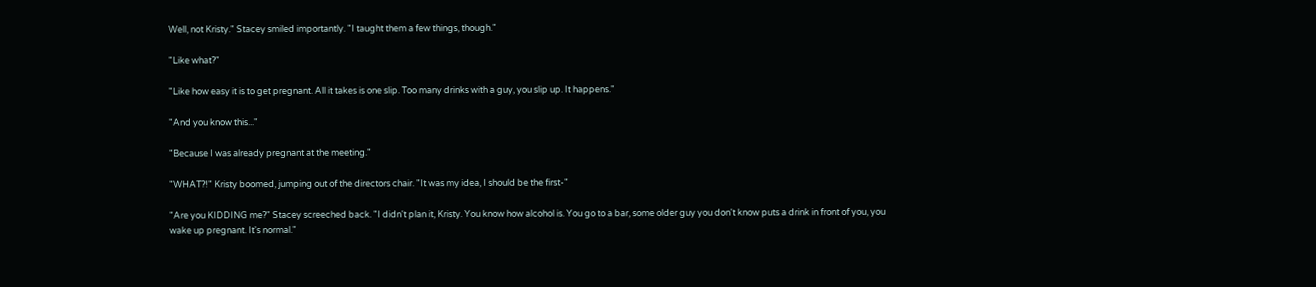Well, not Kristy." Stacey smiled importantly. "I taught them a few things, though."

"Like what?"

"Like how easy it is to get pregnant. All it takes is one slip. Too many drinks with a guy, you slip up. It happens."

"And you know this..."

"Because I was already pregnant at the meeting."

"WHAT?!" Kristy boomed, jumping out of the directors chair. "It was my idea, I should be the first-"

"Are you KIDDING me?" Stacey screeched back. "I didn't plan it, Kristy. You know how alcohol is. You go to a bar, some older guy you don't know puts a drink in front of you, you wake up pregnant. It's normal."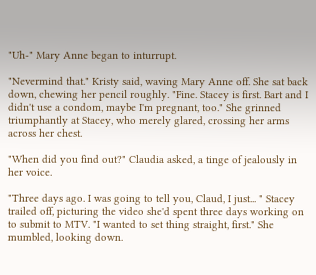"Uh-" Mary Anne began to inturrupt.

"Nevermind that." Kristy said, waving Mary Anne off. She sat back down, chewing her pencil roughly. "Fine. Stacey is first. Bart and I didn't use a condom, maybe I'm pregnant, too." She grinned triumphantly at Stacey, who merely glared, crossing her arms across her chest.

"When did you find out?" Claudia asked, a tinge of jealously in her voice.

"Three days ago. I was going to tell you, Claud, I just... " Stacey trailed off, picturing the video she'd spent three days working on to submit to MTV. "I wanted to set thing straight, first." She mumbled, looking down.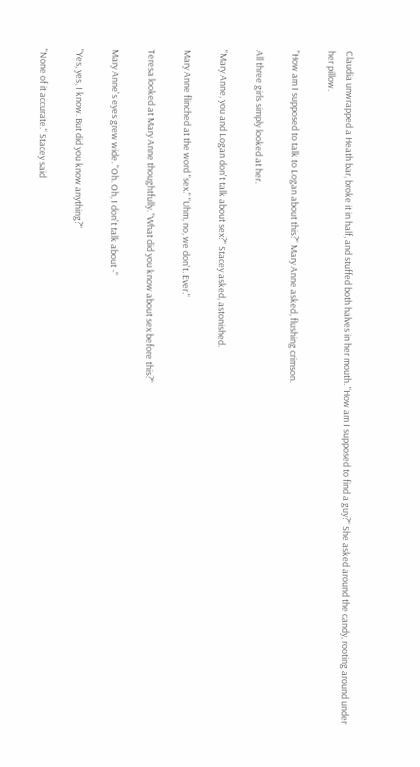Claudia unwrapped a Heath bar, broke it in half, and stuffed both halves in her mouth. "How am I supposed to find a guy?" She asked around the candy, rooting around under her pillow.

"How am I supposed to talk to Logan about this?" Mary Anne asked, flushing crimson.

All three girls simply looked at her.

"Mary Anne, you and Logan don't talk about sex?" Stacey asked, astonished.

Mary Anne flinched at the word "sex." "Uhm, no, we don't. Ever."

Teresa looked at Mary Anne thoughtfully. "What did you know about sex before this?"

Mary Anne's eyes grew wide. "Oh. Oh, I don't talk about -"

"Yes, yes, I know. But did you know anything?"

"None of it accurate." Stacey said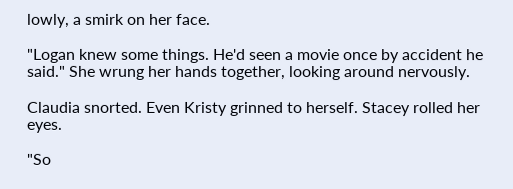lowly, a smirk on her face.

"Logan knew some things. He'd seen a movie once by accident he said." She wrung her hands together, looking around nervously.

Claudia snorted. Even Kristy grinned to herself. Stacey rolled her eyes.

"So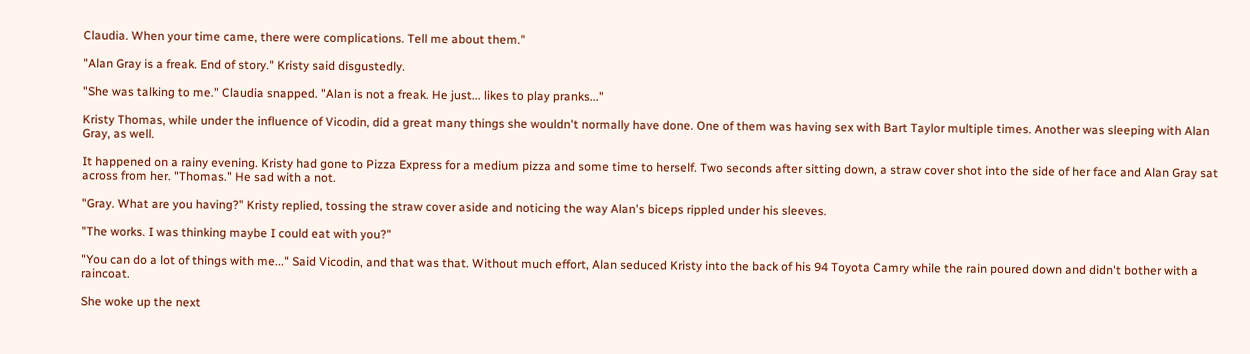Claudia. When your time came, there were complications. Tell me about them."

"Alan Gray is a freak. End of story." Kristy said disgustedly.

"She was talking to me." Claudia snapped. "Alan is not a freak. He just... likes to play pranks..."

Kristy Thomas, while under the influence of Vicodin, did a great many things she wouldn't normally have done. One of them was having sex with Bart Taylor multiple times. Another was sleeping with Alan Gray, as well.

It happened on a rainy evening. Kristy had gone to Pizza Express for a medium pizza and some time to herself. Two seconds after sitting down, a straw cover shot into the side of her face and Alan Gray sat across from her. "Thomas." He sad with a not.

"Gray. What are you having?" Kristy replied, tossing the straw cover aside and noticing the way Alan's biceps rippled under his sleeves.

"The works. I was thinking maybe I could eat with you?"

"You can do a lot of things with me..." Said Vicodin, and that was that. Without much effort, Alan seduced Kristy into the back of his 94 Toyota Camry while the rain poured down and didn't bother with a raincoat.

She woke up the next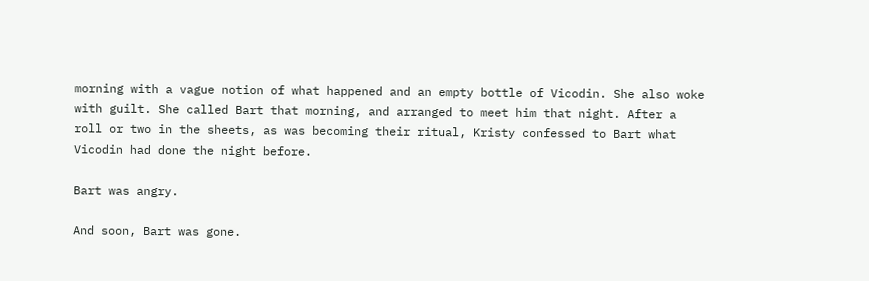morning with a vague notion of what happened and an empty bottle of Vicodin. She also woke with guilt. She called Bart that morning, and arranged to meet him that night. After a roll or two in the sheets, as was becoming their ritual, Kristy confessed to Bart what Vicodin had done the night before.

Bart was angry.

And soon, Bart was gone.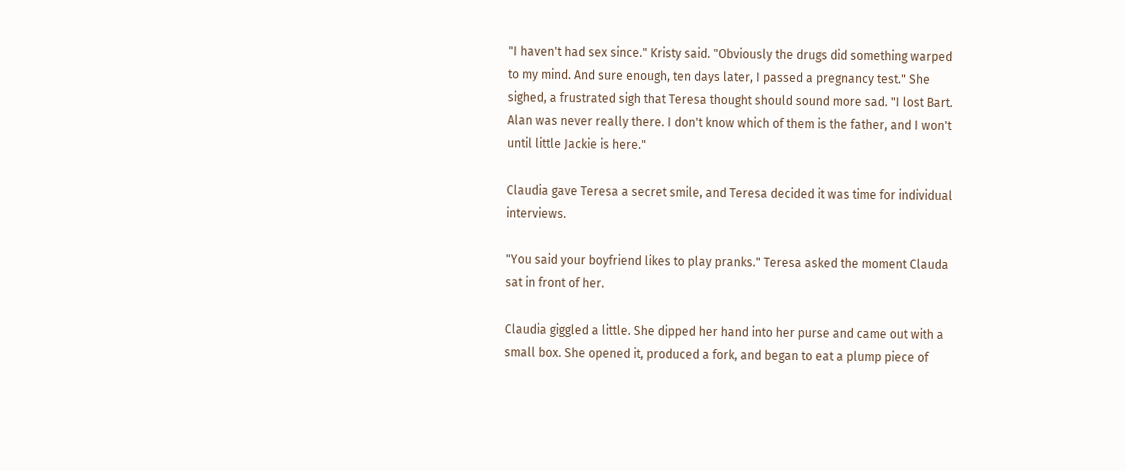"I haven't had sex since." Kristy said. "Obviously the drugs did something warped to my mind. And sure enough, ten days later, I passed a pregnancy test." She sighed, a frustrated sigh that Teresa thought should sound more sad. "I lost Bart. Alan was never really there. I don't know which of them is the father, and I won't until little Jackie is here."

Claudia gave Teresa a secret smile, and Teresa decided it was time for individual interviews.

"You said your boyfriend likes to play pranks." Teresa asked the moment Clauda sat in front of her.

Claudia giggled a little. She dipped her hand into her purse and came out with a small box. She opened it, produced a fork, and began to eat a plump piece of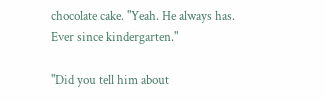chocolate cake. "Yeah. He always has. Ever since kindergarten."

"Did you tell him about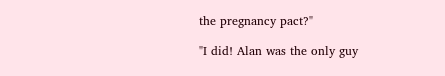the pregnancy pact?"

"I did! Alan was the only guy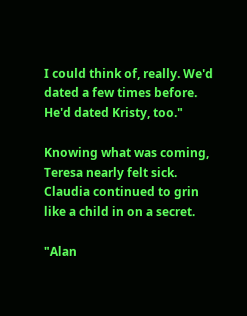I could think of, really. We'd dated a few times before. He'd dated Kristy, too."

Knowing what was coming, Teresa nearly felt sick. Claudia continued to grin like a child in on a secret.

"Alan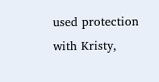used protection with Kristy,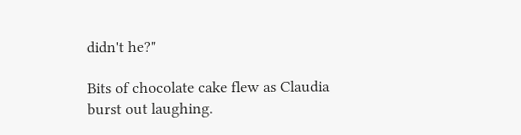didn't he?"

Bits of chocolate cake flew as Claudia burst out laughing.